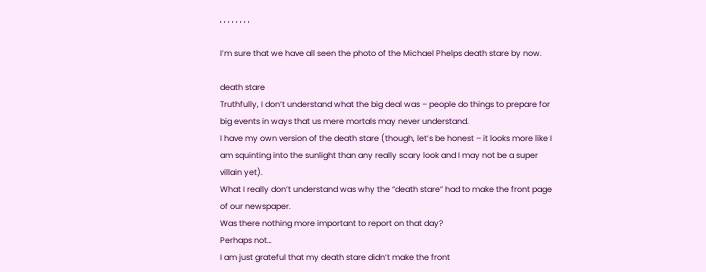, , , , , , , ,

I’m sure that we have all seen the photo of the Michael Phelps death stare by now.

death stare
Truthfully, I don’t understand what the big deal was – people do things to prepare for big events in ways that us mere mortals may never understand.
I have my own version of the death stare (though, let’s be honest – it looks more like I am squinting into the sunlight than any really scary look and I may not be a super villain yet).
What I really don’t understand was why the “death stare” had to make the front page of our newspaper.
Was there nothing more important to report on that day?
Perhaps not…
I am just grateful that my death stare didn’t make the front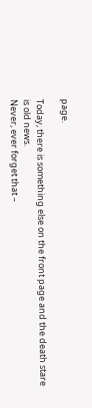page.

Today, there is something else on the front page and the death stare is old news.
Never, ever forget that –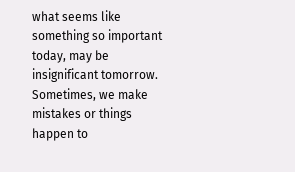what seems like something so important today, may be insignificant tomorrow.
Sometimes, we make mistakes or things happen to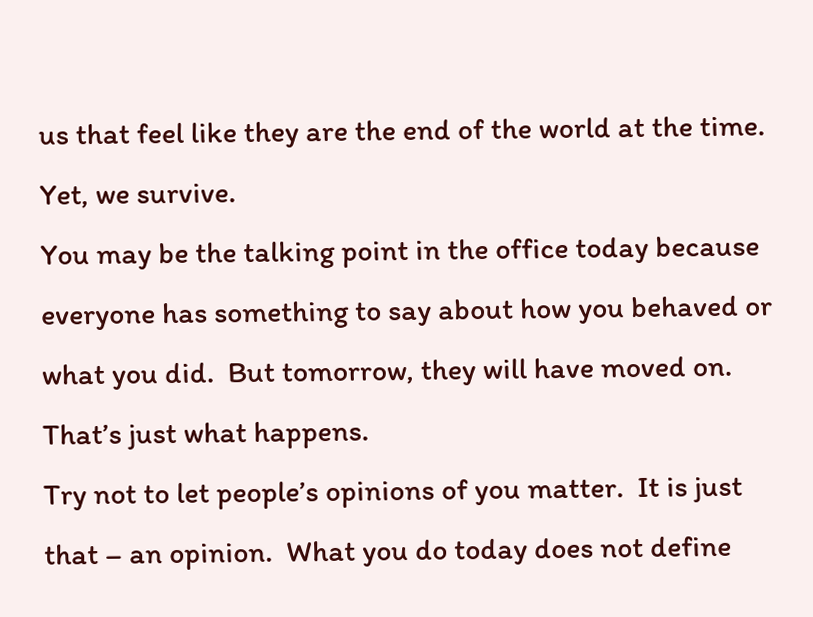us that feel like they are the end of the world at the time.  Yet, we survive.
You may be the talking point in the office today because everyone has something to say about how you behaved or what you did.  But tomorrow, they will have moved on.  That’s just what happens.
Try not to let people’s opinions of you matter.  It is just that – an opinion.  What you do today does not define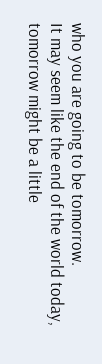who you are going to be tomorrow.
It may seem like the end of the world today, tomorrow might be a little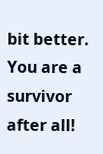bit better.
You are a survivor after all!